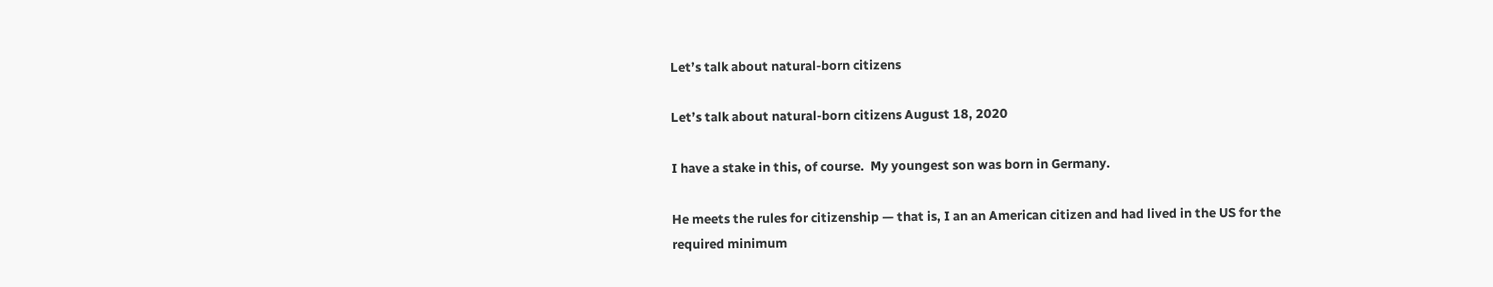Let’s talk about natural-born citizens

Let’s talk about natural-born citizens August 18, 2020

I have a stake in this, of course.  My youngest son was born in Germany.

He meets the rules for citizenship — that is, I an an American citizen and had lived in the US for the required minimum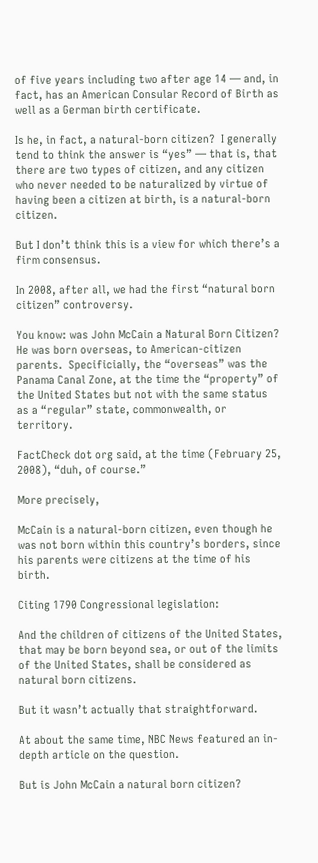of five years including two after age 14 — and, in fact, has an American Consular Record of Birth as well as a German birth certificate.

Is he, in fact, a natural-born citizen?  I generally tend to think the answer is “yes” — that is, that there are two types of citizen, and any citizen who never needed to be naturalized by virtue of having been a citizen at birth, is a natural-born citizen.

But I don’t think this is a view for which there’s a firm consensus.

In 2008, after all, we had the first “natural born citizen” controversy.

You know: was John McCain a Natural Born Citizen?  He was born overseas, to American-citizen parents.  Specificially, the “overseas” was the Panama Canal Zone, at the time the “property” of the United States but not with the same status as a “regular” state, commonwealth, or territory.

FactCheck dot org said, at the time (February 25, 2008), “duh, of course.”

More precisely,

McCain is a natural-born citizen, even though he was not born within this country’s borders, since his parents were citizens at the time of his birth.

Citing 1790 Congressional legislation:

And the children of citizens of the United States, that may be born beyond sea, or out of the limits of the United States, shall be considered as natural born citizens.

But it wasn’t actually that straightforward.

At about the same time, NBC News featured an in-depth article on the question.

But is John McCain a natural born citizen?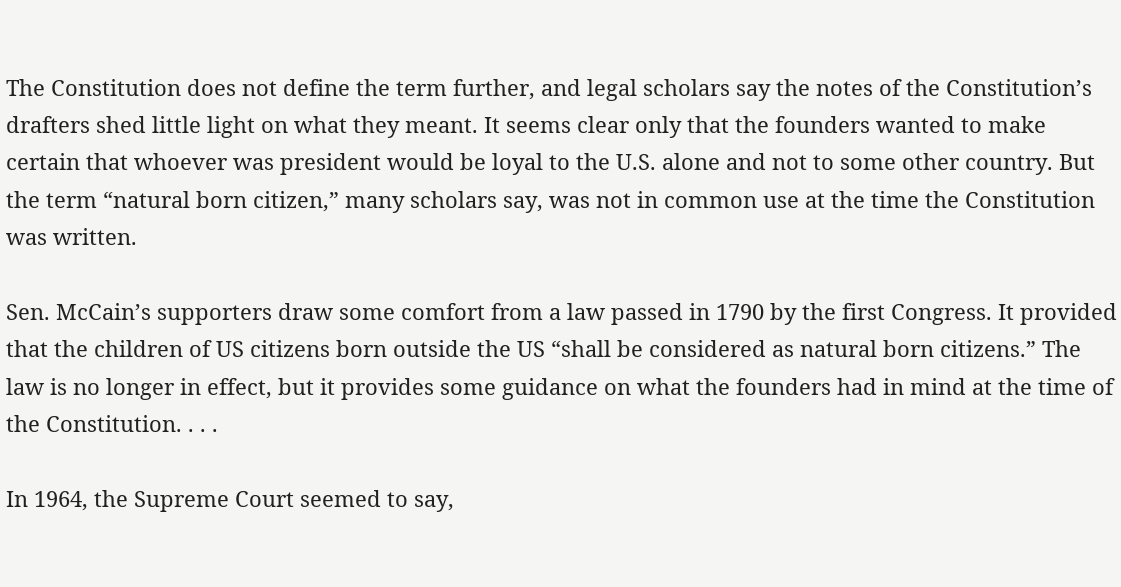The Constitution does not define the term further, and legal scholars say the notes of the Constitution’s drafters shed little light on what they meant. It seems clear only that the founders wanted to make certain that whoever was president would be loyal to the U.S. alone and not to some other country. But the term “natural born citizen,” many scholars say, was not in common use at the time the Constitution was written.

Sen. McCain’s supporters draw some comfort from a law passed in 1790 by the first Congress. It provided that the children of US citizens born outside the US “shall be considered as natural born citizens.” The law is no longer in effect, but it provides some guidance on what the founders had in mind at the time of the Constitution. . . .

In 1964, the Supreme Court seemed to say,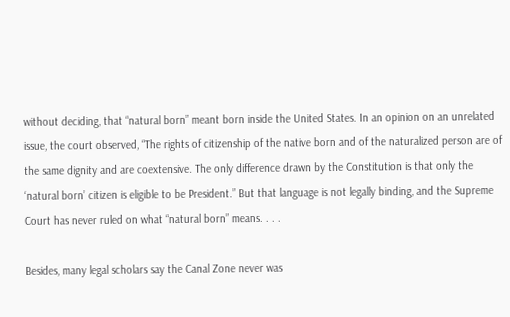without deciding, that “natural born” meant born inside the United States. In an opinion on an unrelated issue, the court observed, “The rights of citizenship of the native born and of the naturalized person are of the same dignity and are coextensive. The only difference drawn by the Constitution is that only the ‘natural born’ citizen is eligible to be President.” But that language is not legally binding, and the Supreme Court has never ruled on what “natural born” means. . . .

Besides, many legal scholars say the Canal Zone never was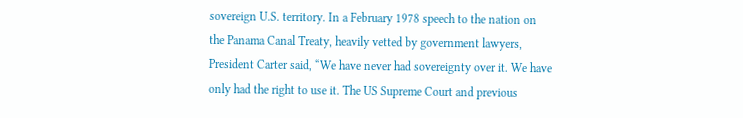sovereign U.S. territory. In a February 1978 speech to the nation on the Panama Canal Treaty, heavily vetted by government lawyers, President Carter said, “We have never had sovereignty over it. We have only had the right to use it. The US Supreme Court and previous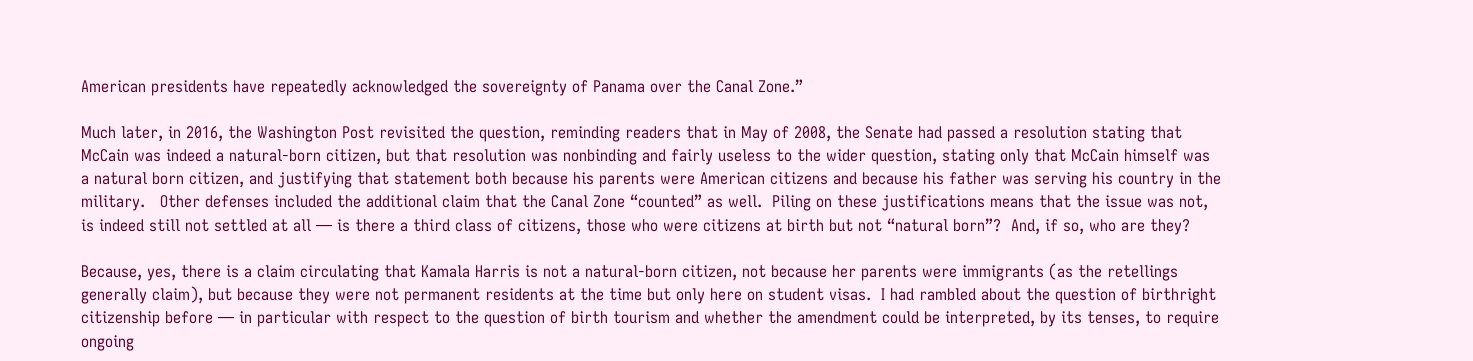American presidents have repeatedly acknowledged the sovereignty of Panama over the Canal Zone.”

Much later, in 2016, the Washington Post revisited the question, reminding readers that in May of 2008, the Senate had passed a resolution stating that McCain was indeed a natural-born citizen, but that resolution was nonbinding and fairly useless to the wider question, stating only that McCain himself was a natural born citizen, and justifying that statement both because his parents were American citizens and because his father was serving his country in the military.   Other defenses included the additional claim that the Canal Zone “counted” as well.  Piling on these justifications means that the issue was not, is indeed still not settled at all — is there a third class of citizens, those who were citizens at birth but not “natural born”?  And, if so, who are they?

Because, yes, there is a claim circulating that Kamala Harris is not a natural-born citizen, not because her parents were immigrants (as the retellings generally claim), but because they were not permanent residents at the time but only here on student visas.  I had rambled about the question of birthright citizenship before — in particular with respect to the question of birth tourism and whether the amendment could be interpreted, by its tenses, to require ongoing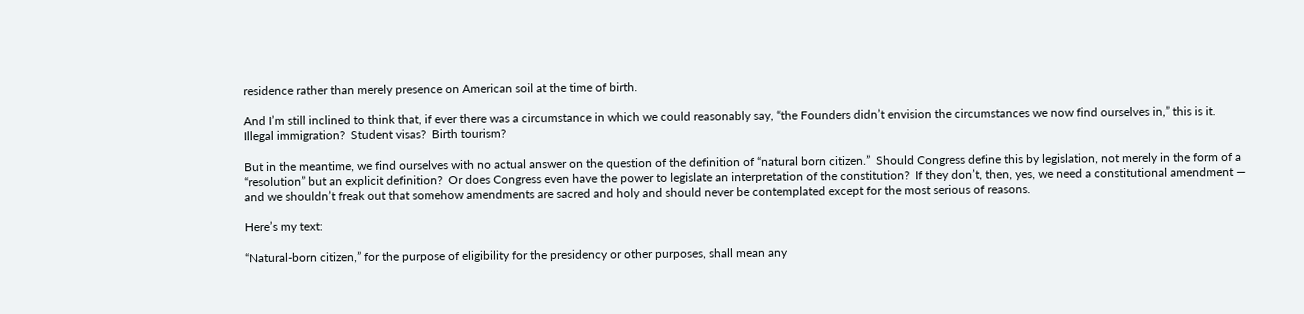residence rather than merely presence on American soil at the time of birth.

And I’m still inclined to think that, if ever there was a circumstance in which we could reasonably say, “the Founders didn’t envision the circumstances we now find ourselves in,” this is it.  Illegal immigration?  Student visas?  Birth tourism?

But in the meantime, we find ourselves with no actual answer on the question of the definition of “natural born citizen.”  Should Congress define this by legislation, not merely in the form of a “resolution” but an explicit definition?  Or does Congress even have the power to legislate an interpretation of the constitution?  If they don’t, then, yes, we need a constitutional amendment — and we shouldn’t freak out that somehow amendments are sacred and holy and should never be contemplated except for the most serious of reasons.

Here’s my text:

“Natural-born citizen,” for the purpose of eligibility for the presidency or other purposes, shall mean any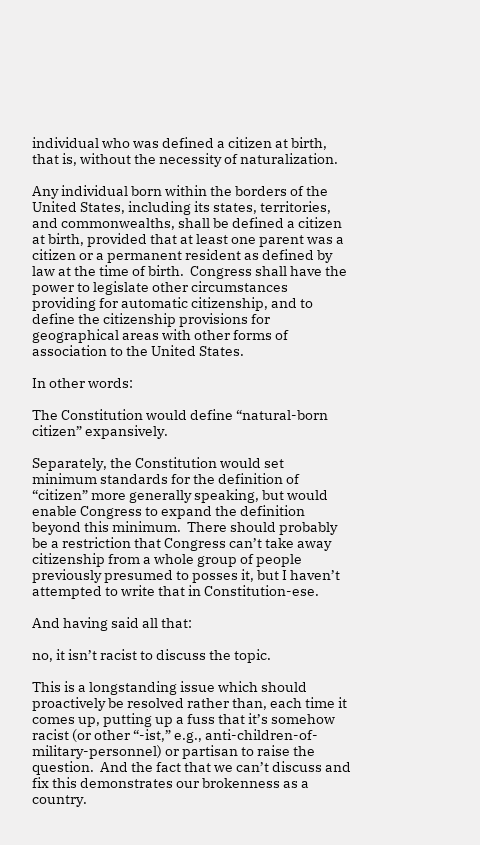individual who was defined a citizen at birth, that is, without the necessity of naturalization.

Any individual born within the borders of the United States, including its states, territories, and commonwealths, shall be defined a citizen at birth, provided that at least one parent was a citizen or a permanent resident as defined by law at the time of birth.  Congress shall have the power to legislate other circumstances providing for automatic citizenship, and to define the citizenship provisions for geographical areas with other forms of association to the United States.

In other words:

The Constitution would define “natural-born citizen” expansively.

Separately, the Constitution would set minimum standards for the definition of “citizen” more generally speaking, but would enable Congress to expand the definition beyond this minimum.  There should probably be a restriction that Congress can’t take away citizenship from a whole group of people previously presumed to posses it, but I haven’t attempted to write that in Constitution-ese.

And having said all that:

no, it isn’t racist to discuss the topic.

This is a longstanding issue which should proactively be resolved rather than, each time it comes up, putting up a fuss that it’s somehow racist (or other “-ist,” e.g., anti-children-of-military-personnel) or partisan to raise the question.  And the fact that we can’t discuss and fix this demonstrates our brokenness as a country.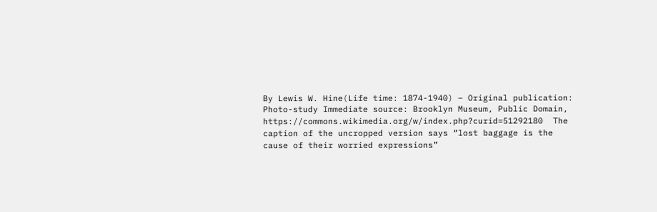By Lewis W. Hine(Life time: 1874-1940) – Original publication: Photo-study Immediate source: Brooklyn Museum, Public Domain, https://commons.wikimedia.org/w/index.php?curid=51292180  The caption of the uncropped version says “lost baggage is the cause of their worried expressions”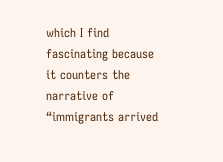which I find fascinating because it counters the narrative of “immigrants arrived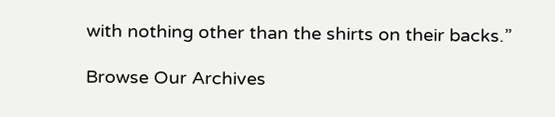with nothing other than the shirts on their backs.”

Browse Our Archives